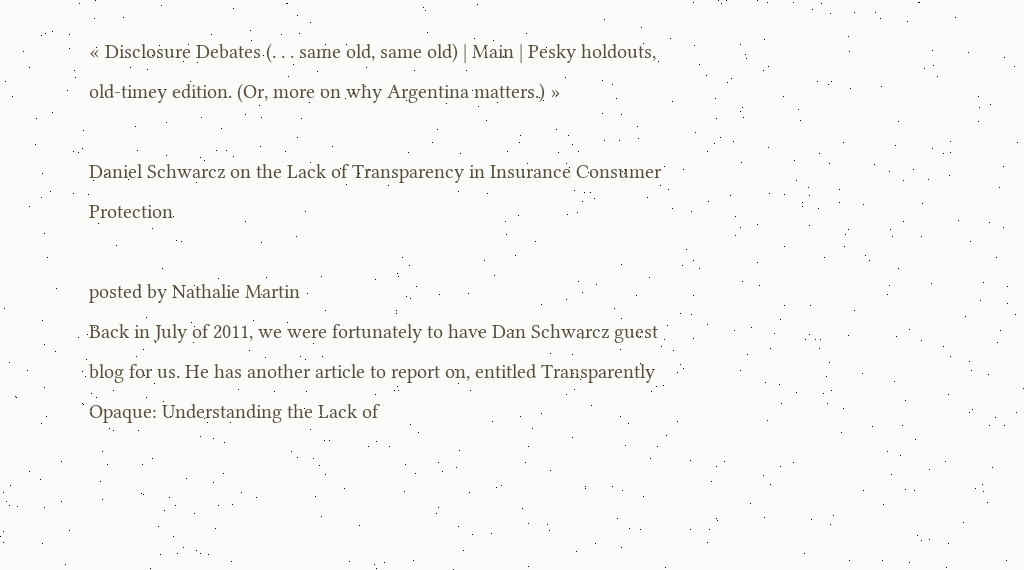« Disclosure Debates (. . . same old, same old) | Main | Pesky holdouts, old-timey edition. (Or, more on why Argentina matters.) »

Daniel Schwarcz on the Lack of Transparency in Insurance Consumer Protection

posted by Nathalie Martin
Back in July of 2011, we were fortunately to have Dan Schwarcz guest blog for us. He has another article to report on, entitled Transparently Opaque: Understanding the Lack of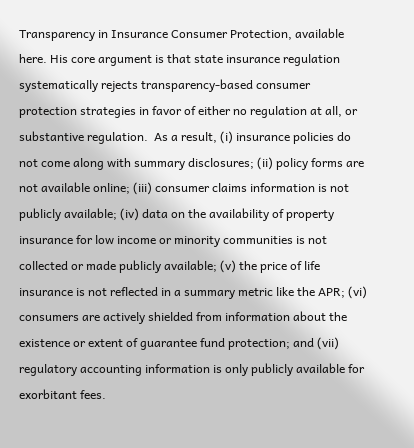Transparency in Insurance Consumer Protection, available here. His core argument is that state insurance regulation systematically rejects transparency-based consumer protection strategies in favor of either no regulation at all, or substantive regulation.  As a result, (i) insurance policies do not come along with summary disclosures; (ii) policy forms are not available online; (iii) consumer claims information is not publicly available; (iv) data on the availability of property insurance for low income or minority communities is not collected or made publicly available; (v) the price of life insurance is not reflected in a summary metric like the APR; (vi) consumers are actively shielded from information about the existence or extent of guarantee fund protection; and (vii) regulatory accounting information is only publicly available for exorbitant fees.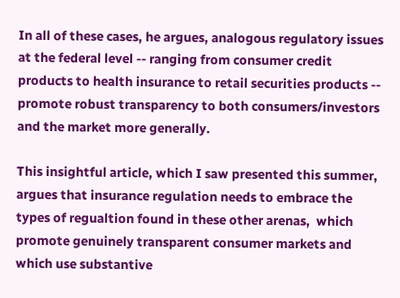In all of these cases, he argues, analogous regulatory issues at the federal level -- ranging from consumer credit products to health insurance to retail securities products -- promote robust transparency to both consumers/investors and the market more generally.

This insightful article, which I saw presented this summer, argues that insurance regulation needs to embrace the types of regualtion found in these other arenas,  which promote genuinely transparent consumer markets and which use substantive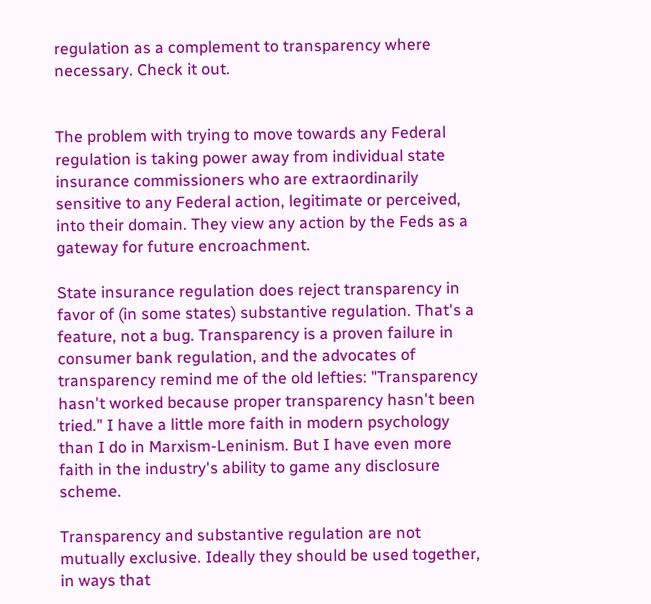regulation as a complement to transparency where necessary. Check it out.


The problem with trying to move towards any Federal regulation is taking power away from individual state insurance commissioners who are extraordinarily sensitive to any Federal action, legitimate or perceived, into their domain. They view any action by the Feds as a gateway for future encroachment.

State insurance regulation does reject transparency in favor of (in some states) substantive regulation. That's a feature, not a bug. Transparency is a proven failure in consumer bank regulation, and the advocates of transparency remind me of the old lefties: "Transparency hasn't worked because proper transparency hasn't been tried." I have a little more faith in modern psychology than I do in Marxism-Leninism. But I have even more faith in the industry's ability to game any disclosure scheme.

Transparency and substantive regulation are not mutually exclusive. Ideally they should be used together, in ways that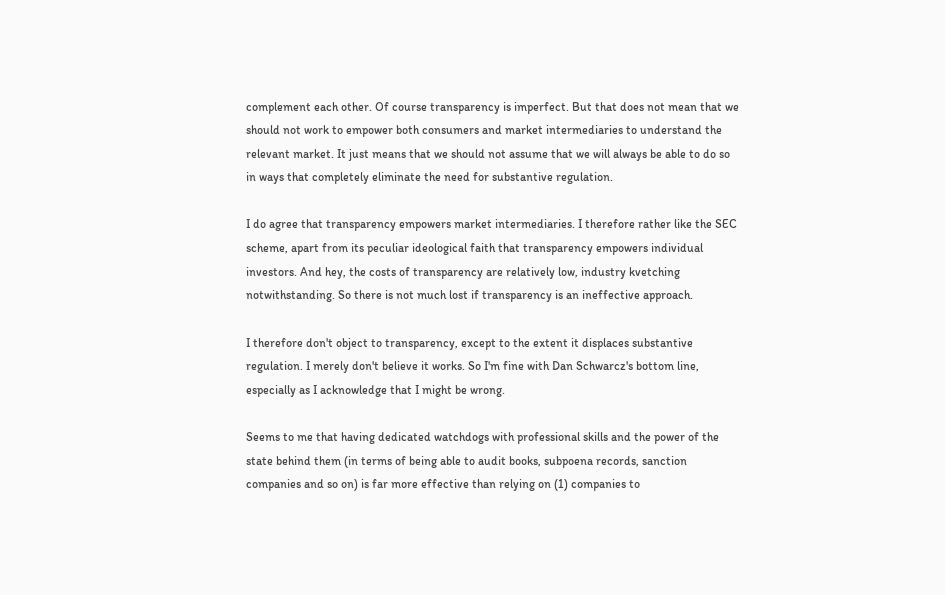complement each other. Of course transparency is imperfect. But that does not mean that we should not work to empower both consumers and market intermediaries to understand the relevant market. It just means that we should not assume that we will always be able to do so in ways that completely eliminate the need for substantive regulation.

I do agree that transparency empowers market intermediaries. I therefore rather like the SEC scheme, apart from its peculiar ideological faith that transparency empowers individual investors. And hey, the costs of transparency are relatively low, industry kvetching notwithstanding. So there is not much lost if transparency is an ineffective approach.

I therefore don't object to transparency, except to the extent it displaces substantive regulation. I merely don't believe it works. So I'm fine with Dan Schwarcz's bottom line, especially as I acknowledge that I might be wrong.

Seems to me that having dedicated watchdogs with professional skills and the power of the state behind them (in terms of being able to audit books, subpoena records, sanction companies and so on) is far more effective than relying on (1) companies to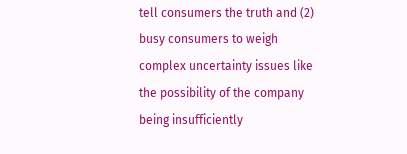tell consumers the truth and (2) busy consumers to weigh complex uncertainty issues like the possibility of the company being insufficiently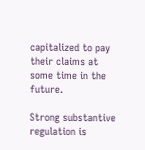capitalized to pay their claims at some time in the future.

Strong substantive regulation is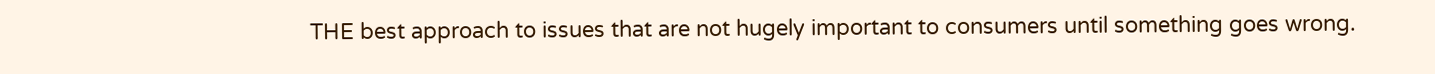THE best approach to issues that are not hugely important to consumers until something goes wrong.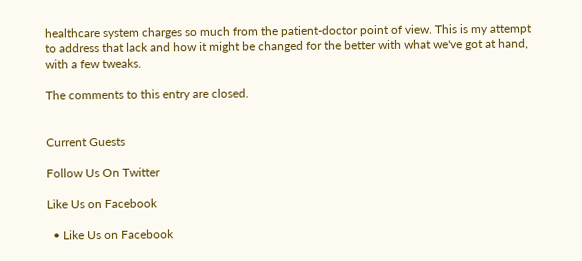healthcare system charges so much from the patient-doctor point of view. This is my attempt to address that lack and how it might be changed for the better with what we've got at hand, with a few tweaks.

The comments to this entry are closed.


Current Guests

Follow Us On Twitter

Like Us on Facebook

  • Like Us on Facebook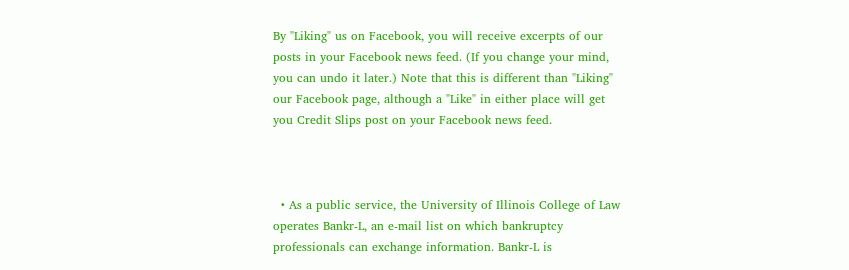By "Liking" us on Facebook, you will receive excerpts of our posts in your Facebook news feed. (If you change your mind, you can undo it later.) Note that this is different than "Liking" our Facebook page, although a "Like" in either place will get you Credit Slips post on your Facebook news feed.



  • As a public service, the University of Illinois College of Law operates Bankr-L, an e-mail list on which bankruptcy professionals can exchange information. Bankr-L is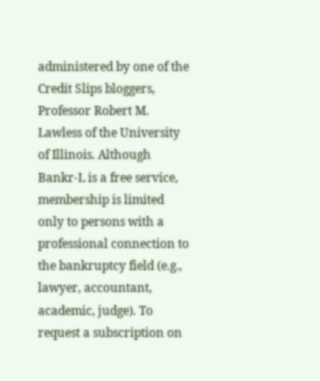administered by one of the Credit Slips bloggers, Professor Robert M. Lawless of the University of Illinois. Although Bankr-L is a free service, membership is limited only to persons with a professional connection to the bankruptcy field (e.g., lawyer, accountant, academic, judge). To request a subscription on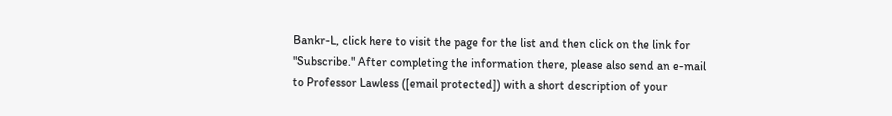Bankr-L, click here to visit the page for the list and then click on the link for "Subscribe." After completing the information there, please also send an e-mail to Professor Lawless ([email protected]) with a short description of your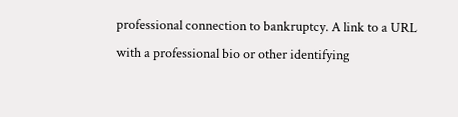professional connection to bankruptcy. A link to a URL with a professional bio or other identifying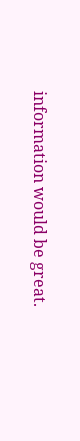information would be great.